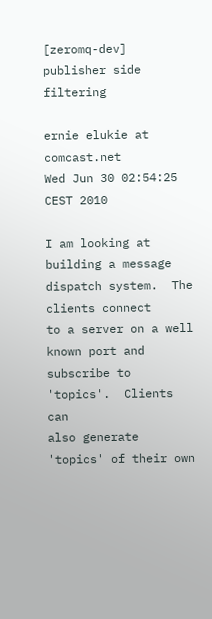[zeromq-dev] publisher side filtering

ernie elukie at comcast.net
Wed Jun 30 02:54:25 CEST 2010

I am looking at building a message dispatch system.  The clients connect
to a server on a well known port and subscribe to 'topics'.  Clients can
also generate 'topics' of their own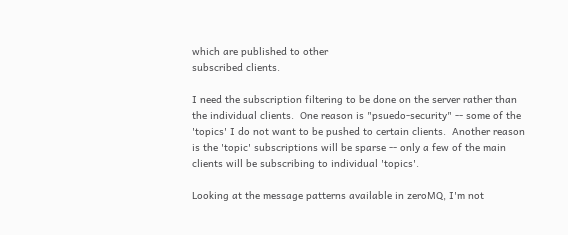which are published to other
subscribed clients.

I need the subscription filtering to be done on the server rather than
the individual clients.  One reason is "psuedo-security" -- some of the
'topics' I do not want to be pushed to certain clients.  Another reason
is the 'topic' subscriptions will be sparse -- only a few of the main
clients will be subscribing to individual 'topics'.

Looking at the message patterns available in zeroMQ, I'm not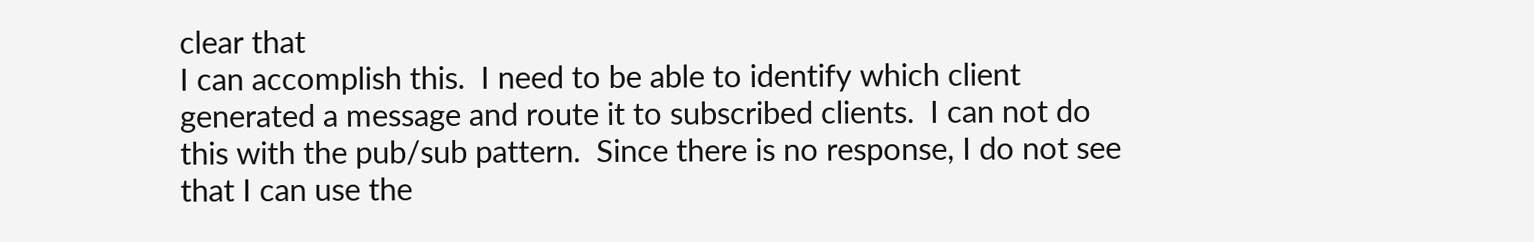clear that
I can accomplish this.  I need to be able to identify which client
generated a message and route it to subscribed clients.  I can not do
this with the pub/sub pattern.  Since there is no response, I do not see
that I can use the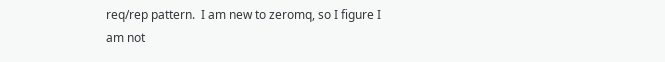req/rep pattern.  I am new to zeromq, so I figure I
am not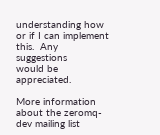understanding how or if I can implement this.  Any suggestions
would be appreciated.

More information about the zeromq-dev mailing list